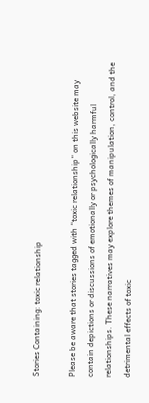Stories Containing: toxic relationship

Please be aware that stories tagged with “toxic relationship” on this website may contain depictions or discussions of emotionally or psychologically harmful relationships. These narratives may explore themes of manipulation, control, and the detrimental effects of toxic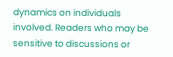dynamics on individuals involved. Readers who may be sensitive to discussions or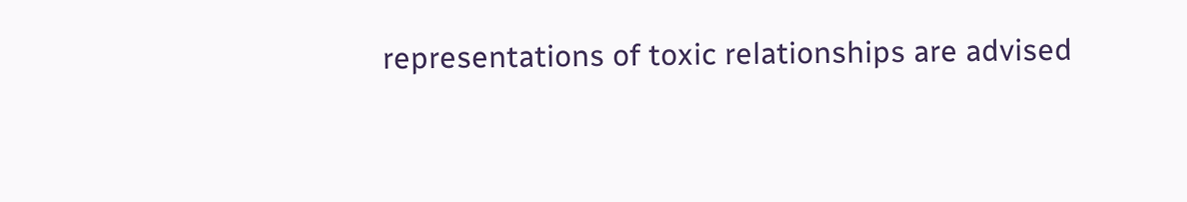representations of toxic relationships are advised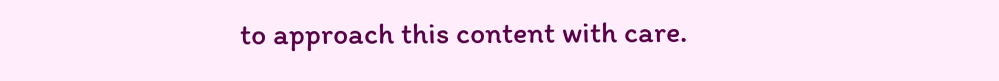to approach this content with care.